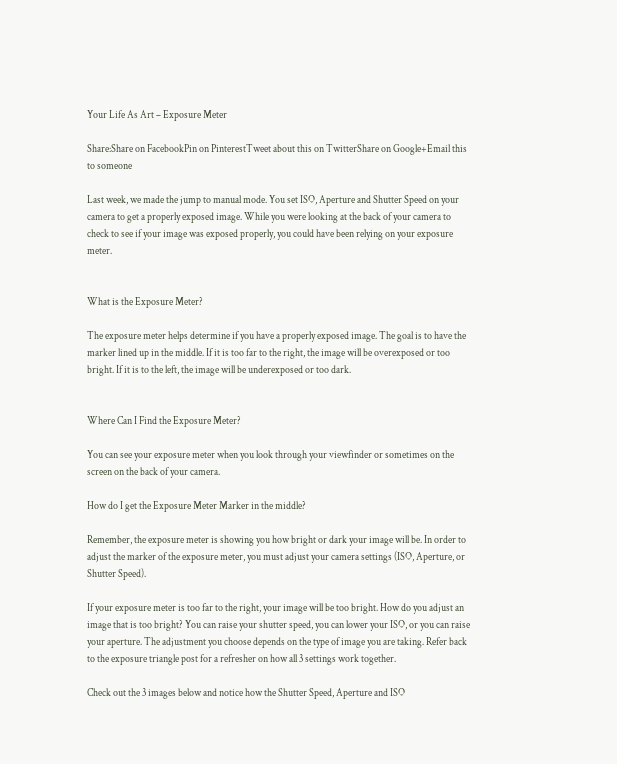Your Life As Art – Exposure Meter

Share:Share on FacebookPin on PinterestTweet about this on TwitterShare on Google+Email this to someone

Last week, we made the jump to manual mode. You set ISO, Aperture and Shutter Speed on your camera to get a properly exposed image. While you were looking at the back of your camera to check to see if your image was exposed properly, you could have been relying on your exposure meter.


What is the Exposure Meter?

The exposure meter helps determine if you have a properly exposed image. The goal is to have the marker lined up in the middle. If it is too far to the right, the image will be overexposed or too bright. If it is to the left, the image will be underexposed or too dark.


Where Can I Find the Exposure Meter?

You can see your exposure meter when you look through your viewfinder or sometimes on the screen on the back of your camera.

How do I get the Exposure Meter Marker in the middle?

Remember, the exposure meter is showing you how bright or dark your image will be. In order to adjust the marker of the exposure meter, you must adjust your camera settings (ISO, Aperture, or Shutter Speed).

If your exposure meter is too far to the right, your image will be too bright. How do you adjust an image that is too bright? You can raise your shutter speed, you can lower your ISO, or you can raise your aperture. The adjustment you choose depends on the type of image you are taking. Refer back to the exposure triangle post for a refresher on how all 3 settings work together.

Check out the 3 images below and notice how the Shutter Speed, Aperture and ISO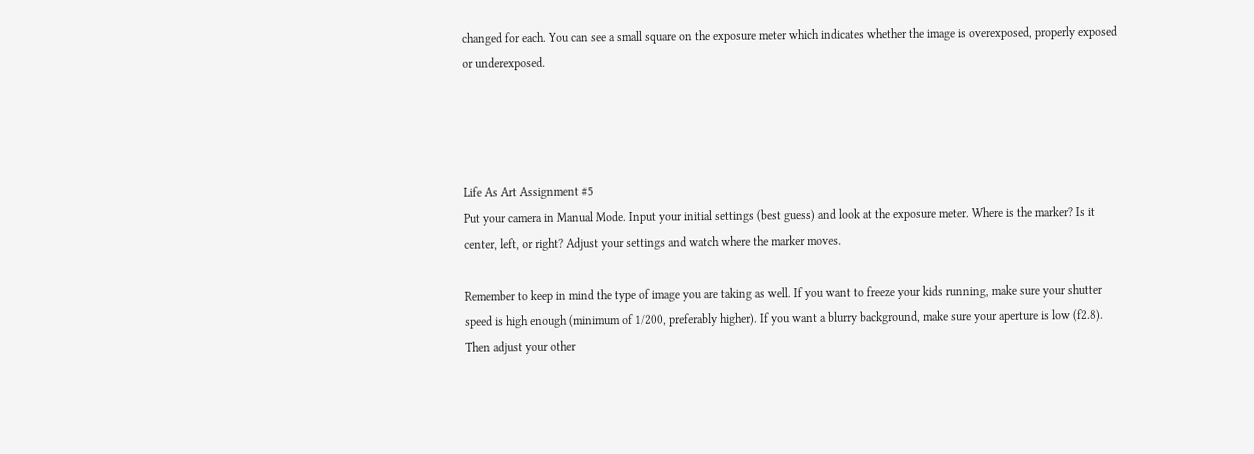changed for each. You can see a small square on the exposure meter which indicates whether the image is overexposed, properly exposed or underexposed.




Life As Art Assignment #5
Put your camera in Manual Mode. Input your initial settings (best guess) and look at the exposure meter. Where is the marker? Is it center, left, or right? Adjust your settings and watch where the marker moves.

Remember to keep in mind the type of image you are taking as well. If you want to freeze your kids running, make sure your shutter speed is high enough (minimum of 1/200, preferably higher). If you want a blurry background, make sure your aperture is low (f2.8). Then adjust your other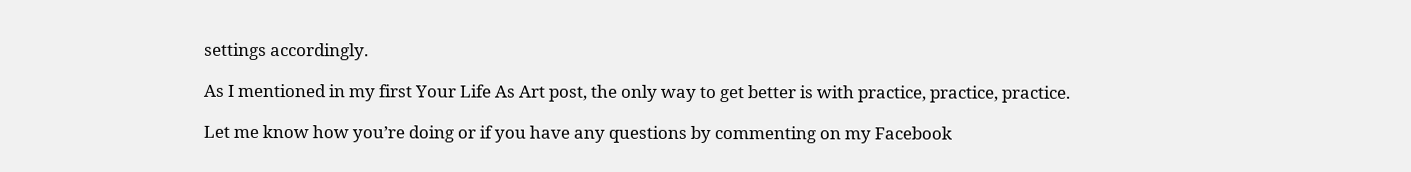settings accordingly.

As I mentioned in my first Your Life As Art post, the only way to get better is with practice, practice, practice.

Let me know how you’re doing or if you have any questions by commenting on my Facebook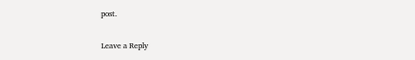post.

Leave a Reply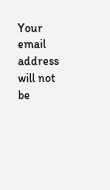Your email address will not be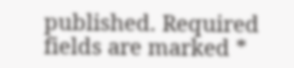published. Required fields are marked *